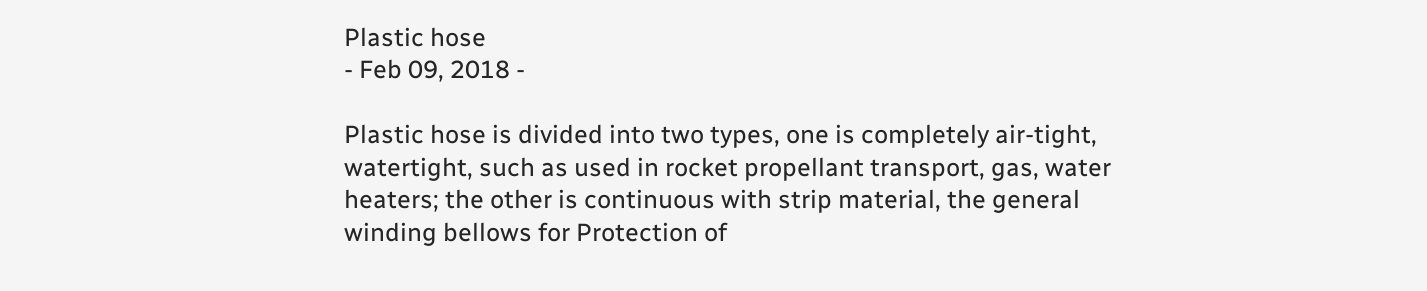Plastic hose
- Feb 09, 2018 -

Plastic hose is divided into two types, one is completely air-tight, watertight, such as used in rocket propellant transport, gas, water heaters; the other is continuous with strip material, the general winding bellows for Protection of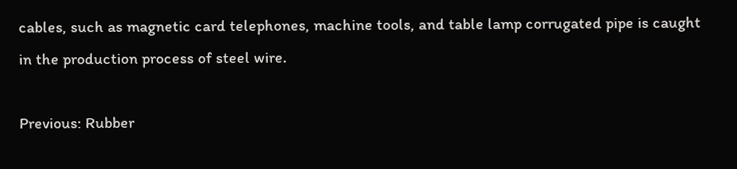cables, such as magnetic card telephones, machine tools, and table lamp corrugated pipe is caught in the production process of steel wire.

Previous: Rubber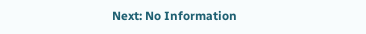Next: No Information